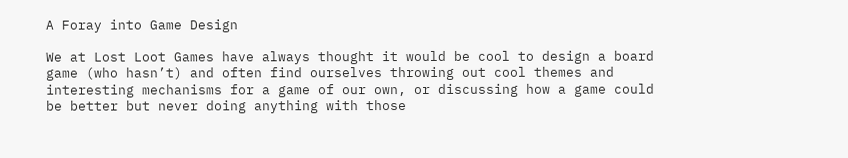A Foray into Game Design

We at Lost Loot Games have always thought it would be cool to design a board game (who hasn’t) and often find ourselves throwing out cool themes and interesting mechanisms for a game of our own, or discussing how a game could be better but never doing anything with those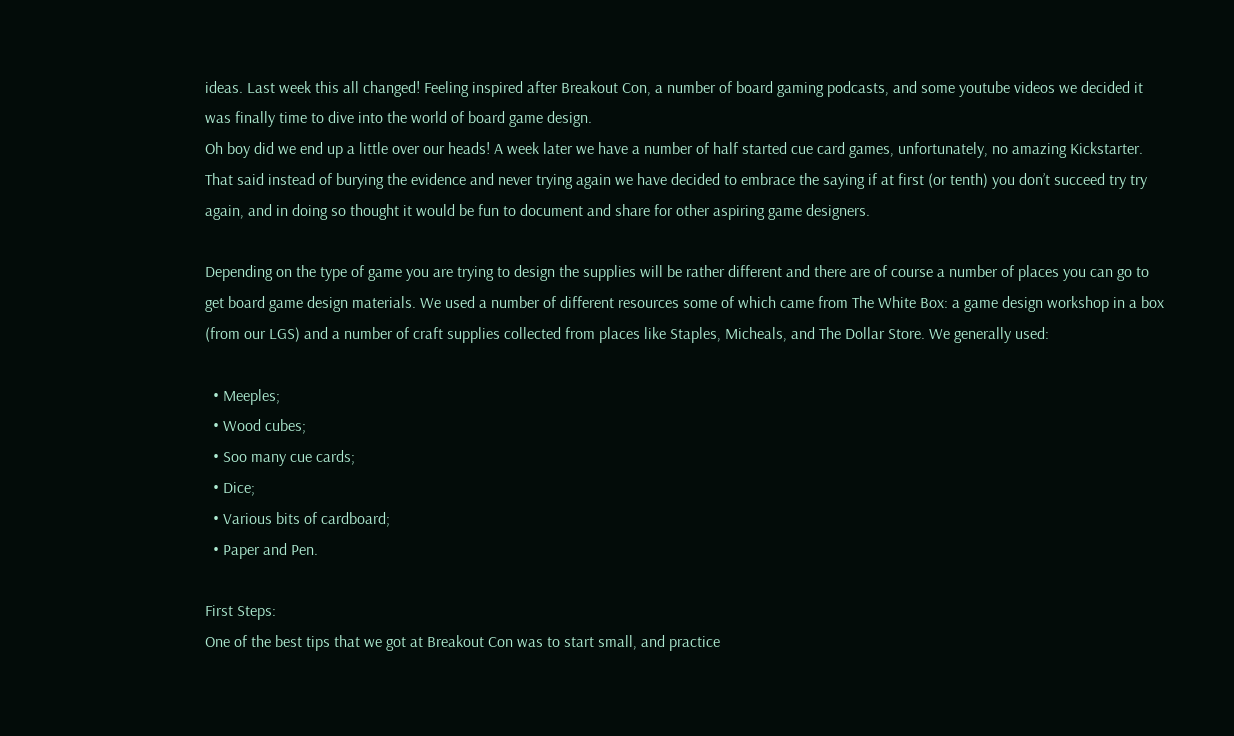ideas. Last week this all changed! Feeling inspired after Breakout Con, a number of board gaming podcasts, and some youtube videos we decided it was finally time to dive into the world of board game design.
Oh boy did we end up a little over our heads! A week later we have a number of half started cue card games, unfortunately, no amazing Kickstarter. That said instead of burying the evidence and never trying again we have decided to embrace the saying if at first (or tenth) you don’t succeed try try again, and in doing so thought it would be fun to document and share for other aspiring game designers.

Depending on the type of game you are trying to design the supplies will be rather different and there are of course a number of places you can go to get board game design materials. We used a number of different resources some of which came from The White Box: a game design workshop in a box (from our LGS) and a number of craft supplies collected from places like Staples, Micheals, and The Dollar Store. We generally used:

  • Meeples;
  • Wood cubes;
  • Soo many cue cards;
  • Dice;
  • Various bits of cardboard;
  • Paper and Pen.

First Steps:
One of the best tips that we got at Breakout Con was to start small, and practice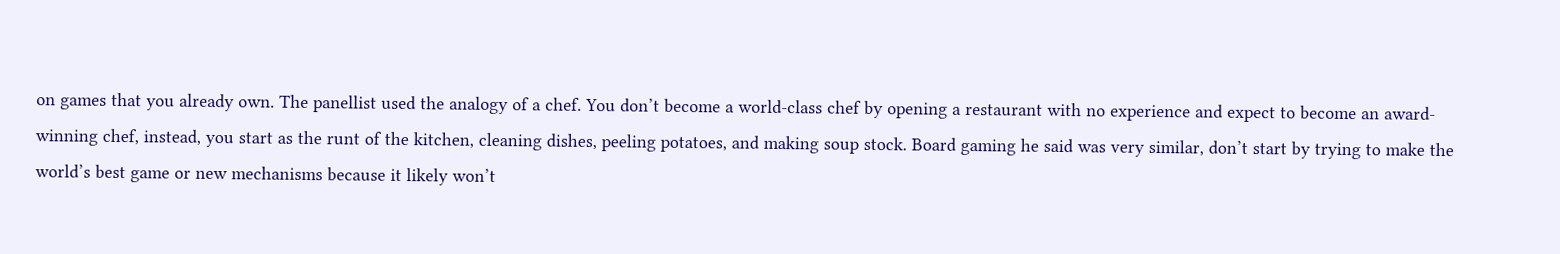on games that you already own. The panellist used the analogy of a chef. You don’t become a world-class chef by opening a restaurant with no experience and expect to become an award-winning chef, instead, you start as the runt of the kitchen, cleaning dishes, peeling potatoes, and making soup stock. Board gaming he said was very similar, don’t start by trying to make the world’s best game or new mechanisms because it likely won’t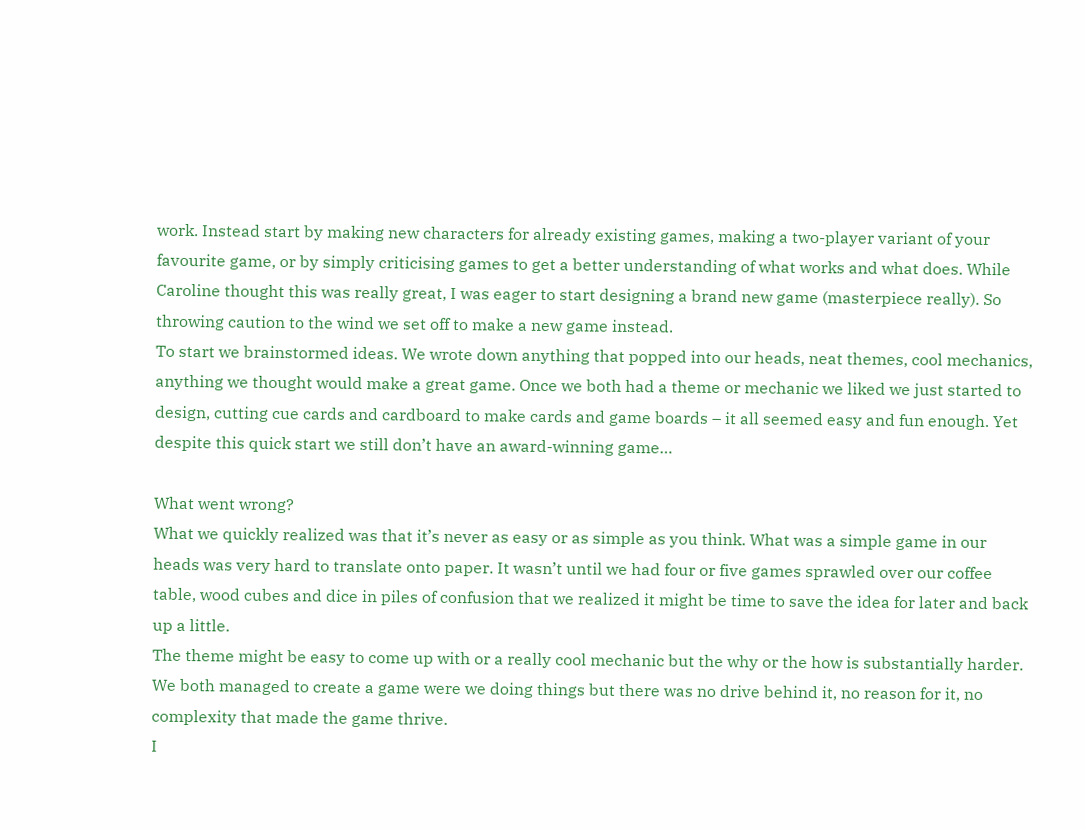work. Instead start by making new characters for already existing games, making a two-player variant of your favourite game, or by simply criticising games to get a better understanding of what works and what does. While Caroline thought this was really great, I was eager to start designing a brand new game (masterpiece really). So throwing caution to the wind we set off to make a new game instead.
To start we brainstormed ideas. We wrote down anything that popped into our heads, neat themes, cool mechanics, anything we thought would make a great game. Once we both had a theme or mechanic we liked we just started to design, cutting cue cards and cardboard to make cards and game boards – it all seemed easy and fun enough. Yet despite this quick start we still don’t have an award-winning game…

What went wrong?
What we quickly realized was that it’s never as easy or as simple as you think. What was a simple game in our heads was very hard to translate onto paper. It wasn’t until we had four or five games sprawled over our coffee table, wood cubes and dice in piles of confusion that we realized it might be time to save the idea for later and back up a little.
The theme might be easy to come up with or a really cool mechanic but the why or the how is substantially harder. We both managed to create a game were we doing things but there was no drive behind it, no reason for it, no complexity that made the game thrive.
I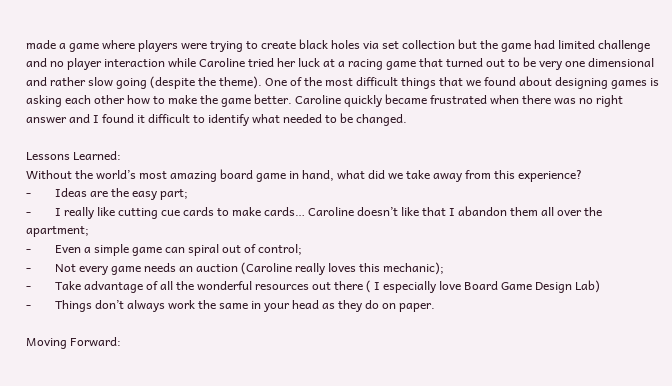made a game where players were trying to create black holes via set collection but the game had limited challenge and no player interaction while Caroline tried her luck at a racing game that turned out to be very one dimensional and rather slow going (despite the theme). One of the most difficult things that we found about designing games is asking each other how to make the game better. Caroline quickly became frustrated when there was no right answer and I found it difficult to identify what needed to be changed.

Lessons Learned:
Without the world’s most amazing board game in hand, what did we take away from this experience?
-        Ideas are the easy part;
-        I really like cutting cue cards to make cards… Caroline doesn’t like that I abandon them all over the apartment;
-        Even a simple game can spiral out of control;
-        Not every game needs an auction (Caroline really loves this mechanic);
-        Take advantage of all the wonderful resources out there ( I especially love Board Game Design Lab)
-        Things don’t always work the same in your head as they do on paper.

Moving Forward: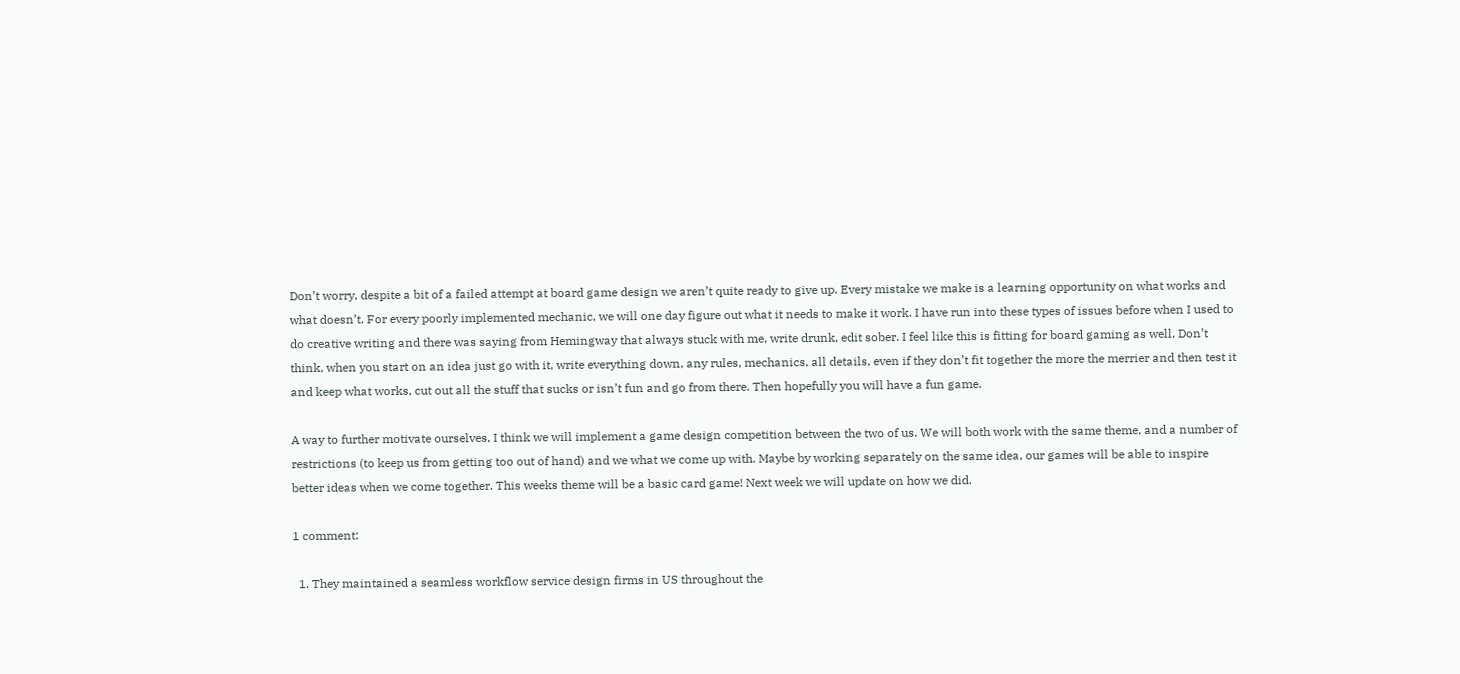Don’t worry, despite a bit of a failed attempt at board game design we aren’t quite ready to give up. Every mistake we make is a learning opportunity on what works and what doesn’t. For every poorly implemented mechanic, we will one day figure out what it needs to make it work. I have run into these types of issues before when I used to do creative writing and there was saying from Hemingway that always stuck with me, write drunk, edit sober. I feel like this is fitting for board gaming as well. Don’t think, when you start on an idea just go with it, write everything down, any rules, mechanics, all details, even if they don’t fit together the more the merrier and then test it and keep what works, cut out all the stuff that sucks or isn’t fun and go from there. Then hopefully you will have a fun game.

A way to further motivate ourselves, I think we will implement a game design competition between the two of us. We will both work with the same theme, and a number of restrictions (to keep us from getting too out of hand) and we what we come up with. Maybe by working separately on the same idea, our games will be able to inspire better ideas when we come together. This weeks theme will be a basic card game! Next week we will update on how we did.

1 comment:

  1. They maintained a seamless workflow service design firms in US throughout the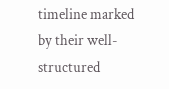timeline marked by their well-structured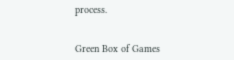process.


Green Box of Games